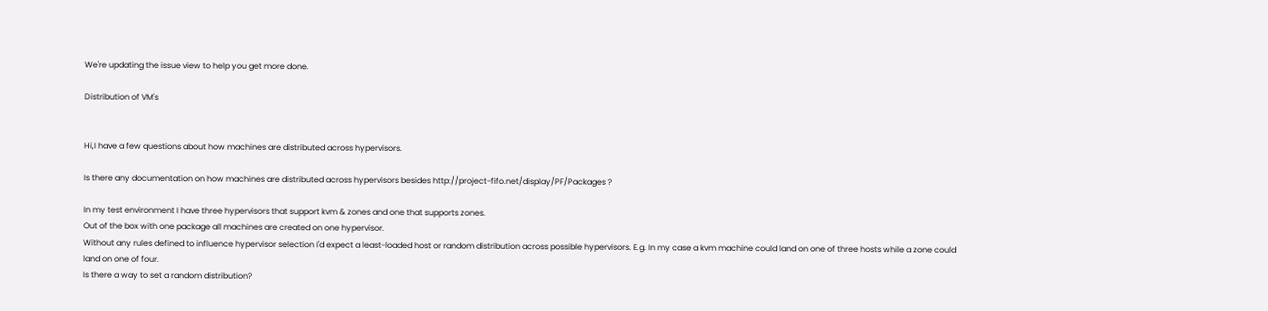We're updating the issue view to help you get more done.

Distribution of VM's


Hi,I have a few questions about how machines are distributed across hypervisors.

Is there any documentation on how machines are distributed across hypervisors besides http://project-fifo.net/display/PF/Packages ?

In my test environment I have three hypervisors that support kvm & zones and one that supports zones.
Out of the box with one package all machines are created on one hypervisor.
Without any rules defined to influence hypervisor selection I'd expect a least-loaded host or random distribution across possible hypervisors. E.g. In my case a kvm machine could land on one of three hosts while a zone could land on one of four.
Is there a way to set a random distribution?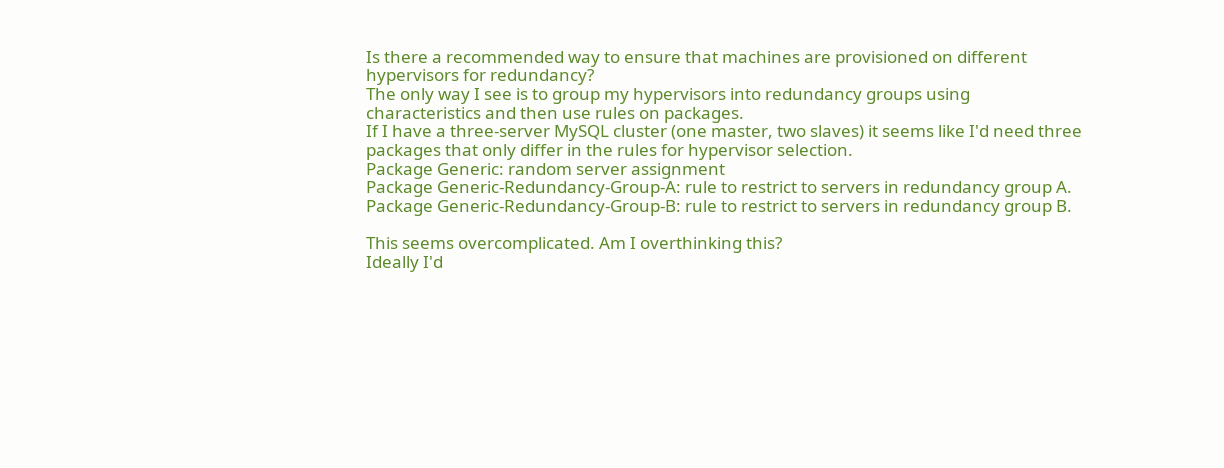Is there a recommended way to ensure that machines are provisioned on different hypervisors for redundancy?
The only way I see is to group my hypervisors into redundancy groups using characteristics and then use rules on packages.
If I have a three-server MySQL cluster (one master, two slaves) it seems like I'd need three packages that only differ in the rules for hypervisor selection.
Package Generic: random server assignment
Package Generic-Redundancy-Group-A: rule to restrict to servers in redundancy group A.
Package Generic-Redundancy-Group-B: rule to restrict to servers in redundancy group B.

This seems overcomplicated. Am I overthinking this?
Ideally I'd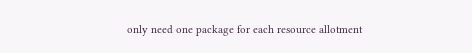only need one package for each resource allotment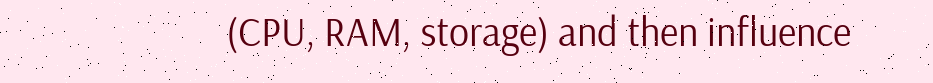(CPU, RAM, storage) and then influence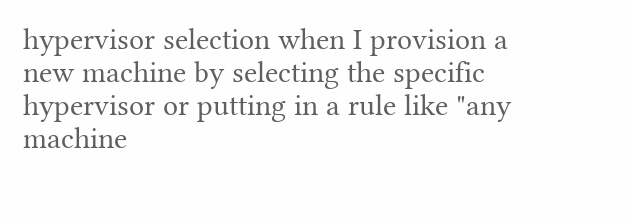hypervisor selection when I provision a new machine by selecting the specific hypervisor or putting in a rule like "any machine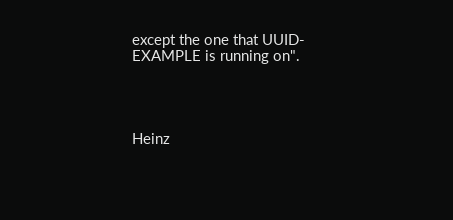except the one that UUID-EXAMPLE is running on".




Heinz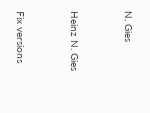N. Gies


Heinz N. Gies


Fix versions